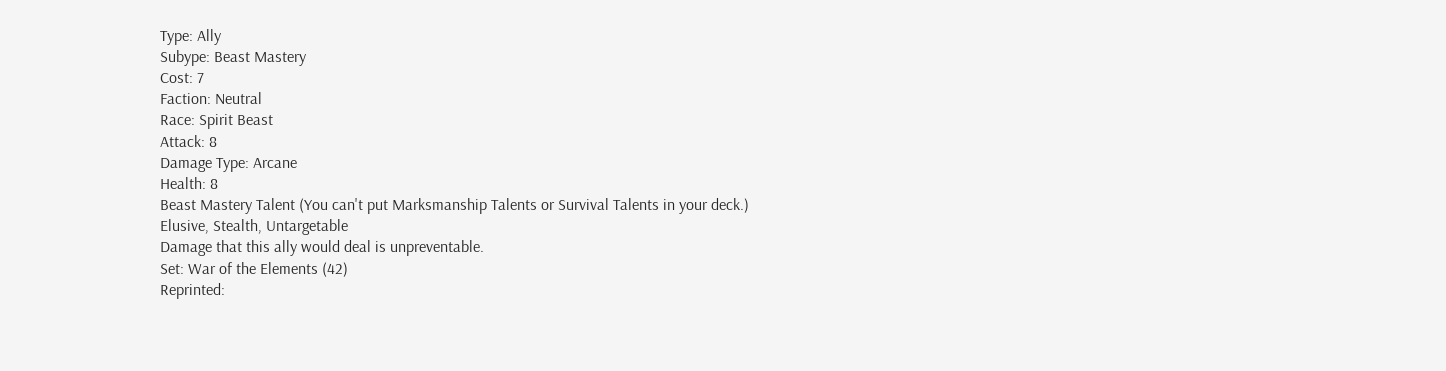Type: Ally
Subype: Beast Mastery
Cost: 7
Faction: Neutral
Race: Spirit Beast
Attack: 8
Damage Type: Arcane
Health: 8
Beast Mastery Talent (You can't put Marksmanship Talents or Survival Talents in your deck.)
Elusive, Stealth, Untargetable
Damage that this ally would deal is unpreventable.
Set: War of the Elements (42)
Reprinted: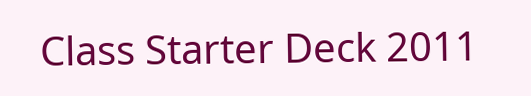Class Starter Deck 2011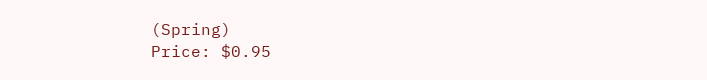(Spring)
Price: $0.95